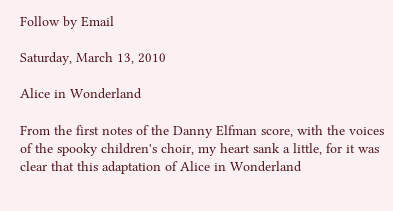Follow by Email

Saturday, March 13, 2010

Alice in Wonderland

From the first notes of the Danny Elfman score, with the voices of the spooky children's choir, my heart sank a little, for it was clear that this adaptation of Alice in Wonderland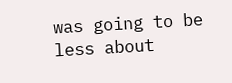was going to be less about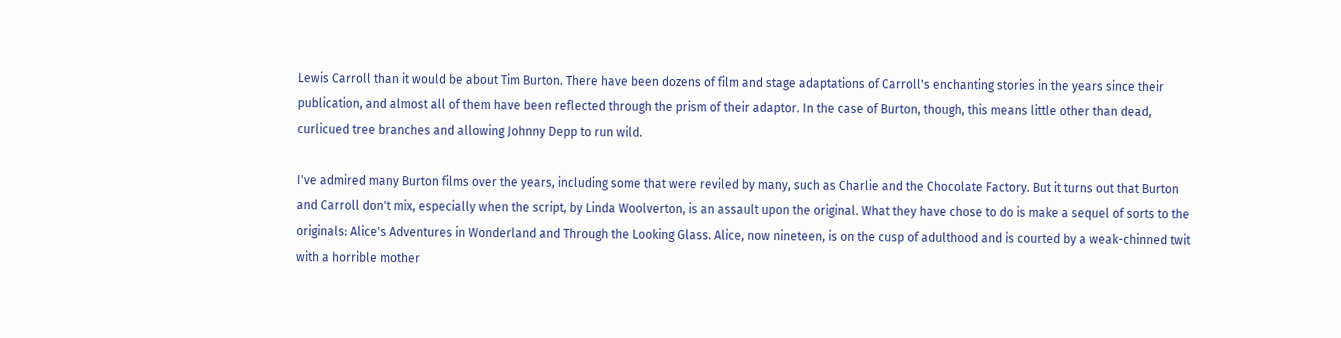Lewis Carroll than it would be about Tim Burton. There have been dozens of film and stage adaptations of Carroll's enchanting stories in the years since their publication, and almost all of them have been reflected through the prism of their adaptor. In the case of Burton, though, this means little other than dead, curlicued tree branches and allowing Johnny Depp to run wild.

I've admired many Burton films over the years, including some that were reviled by many, such as Charlie and the Chocolate Factory. But it turns out that Burton and Carroll don't mix, especially when the script, by Linda Woolverton, is an assault upon the original. What they have chose to do is make a sequel of sorts to the originals: Alice's Adventures in Wonderland and Through the Looking Glass. Alice, now nineteen, is on the cusp of adulthood and is courted by a weak-chinned twit with a horrible mother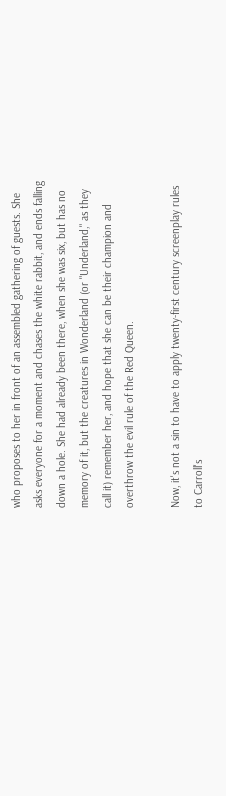who proposes to her in front of an assembled gathering of guests. She asks everyone for a moment and chases the white rabbit, and ends falling down a hole. She had already been there, when she was six, but has no memory of it, but the creatures in Wonderland (or "Underland," as they call it) remember her, and hope that she can be their champion and overthrow the evil rule of the Red Queen.

Now, it's not a sin to have to apply twenty-first century screenplay rules to Carroll's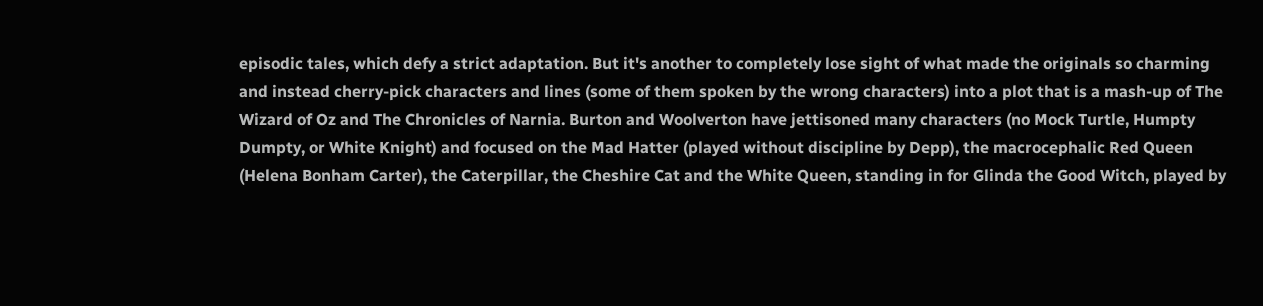episodic tales, which defy a strict adaptation. But it's another to completely lose sight of what made the originals so charming and instead cherry-pick characters and lines (some of them spoken by the wrong characters) into a plot that is a mash-up of The Wizard of Oz and The Chronicles of Narnia. Burton and Woolverton have jettisoned many characters (no Mock Turtle, Humpty Dumpty, or White Knight) and focused on the Mad Hatter (played without discipline by Depp), the macrocephalic Red Queen (Helena Bonham Carter), the Caterpillar, the Cheshire Cat and the White Queen, standing in for Glinda the Good Witch, played by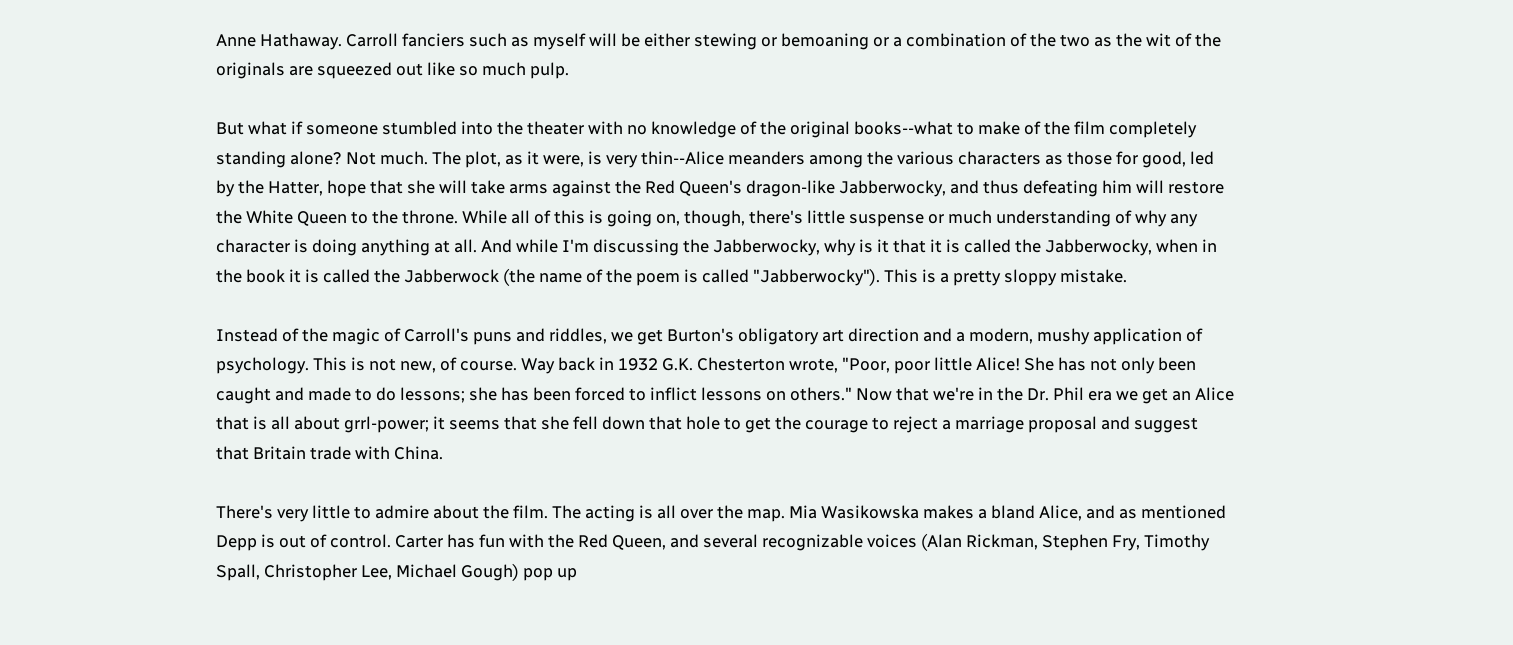Anne Hathaway. Carroll fanciers such as myself will be either stewing or bemoaning or a combination of the two as the wit of the originals are squeezed out like so much pulp.

But what if someone stumbled into the theater with no knowledge of the original books--what to make of the film completely standing alone? Not much. The plot, as it were, is very thin--Alice meanders among the various characters as those for good, led by the Hatter, hope that she will take arms against the Red Queen's dragon-like Jabberwocky, and thus defeating him will restore the White Queen to the throne. While all of this is going on, though, there's little suspense or much understanding of why any character is doing anything at all. And while I'm discussing the Jabberwocky, why is it that it is called the Jabberwocky, when in the book it is called the Jabberwock (the name of the poem is called "Jabberwocky"). This is a pretty sloppy mistake.

Instead of the magic of Carroll's puns and riddles, we get Burton's obligatory art direction and a modern, mushy application of psychology. This is not new, of course. Way back in 1932 G.K. Chesterton wrote, "Poor, poor little Alice! She has not only been caught and made to do lessons; she has been forced to inflict lessons on others." Now that we're in the Dr. Phil era we get an Alice that is all about grrl-power; it seems that she fell down that hole to get the courage to reject a marriage proposal and suggest that Britain trade with China.

There's very little to admire about the film. The acting is all over the map. Mia Wasikowska makes a bland Alice, and as mentioned Depp is out of control. Carter has fun with the Red Queen, and several recognizable voices (Alan Rickman, Stephen Fry, Timothy Spall, Christopher Lee, Michael Gough) pop up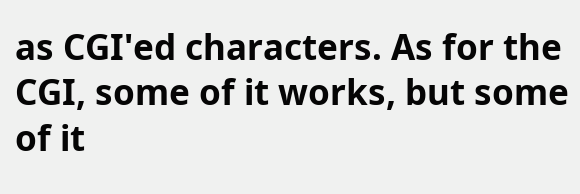as CGI'ed characters. As for the CGI, some of it works, but some of it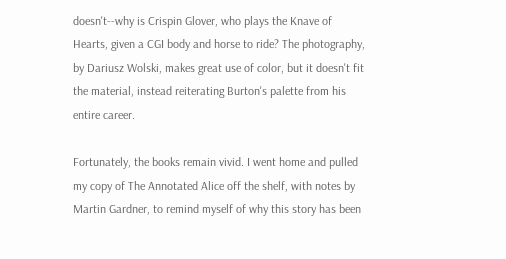doesn't--why is Crispin Glover, who plays the Knave of Hearts, given a CGI body and horse to ride? The photography, by Dariusz Wolski, makes great use of color, but it doesn't fit the material, instead reiterating Burton's palette from his entire career.

Fortunately, the books remain vivid. I went home and pulled my copy of The Annotated Alice off the shelf, with notes by Martin Gardner, to remind myself of why this story has been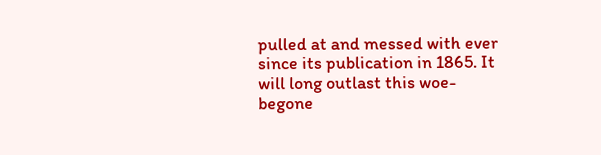pulled at and messed with ever since its publication in 1865. It will long outlast this woe-begone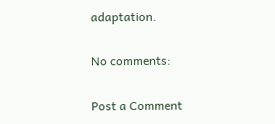adaptation.

No comments:

Post a Comment